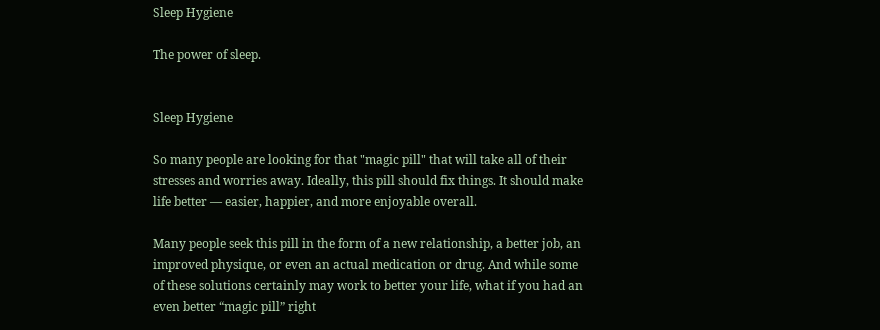Sleep Hygiene

The power of sleep.


Sleep Hygiene

So many people are looking for that "magic pill" that will take all of their stresses and worries away. Ideally, this pill should fix things. It should make life better — easier, happier, and more enjoyable overall.

Many people seek this pill in the form of a new relationship, a better job, an improved physique, or even an actual medication or drug. And while some of these solutions certainly may work to better your life, what if you had an even better “magic pill” right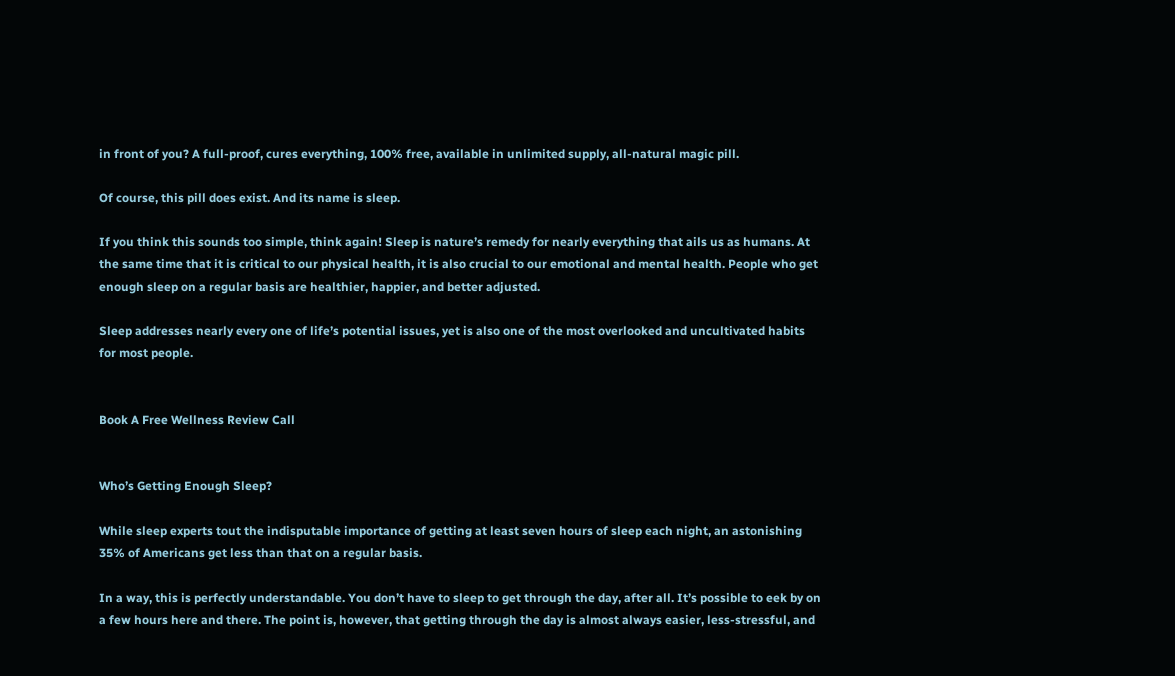in front of you? A full-proof, cures everything, 100% free, available in unlimited supply, all-natural magic pill.

Of course, this pill does exist. And its name is sleep.

If you think this sounds too simple, think again! Sleep is nature’s remedy for nearly everything that ails us as humans. At the same time that it is critical to our physical health, it is also crucial to our emotional and mental health. People who get enough sleep on a regular basis are healthier, happier, and better adjusted.

Sleep addresses nearly every one of life’s potential issues, yet is also one of the most overlooked and uncultivated habits for most people.


Book A Free Wellness Review Call


Who’s Getting Enough Sleep?

While sleep experts tout the indisputable importance of getting at least seven hours of sleep each night, an astonishing 35% of Americans get less than that on a regular basis.

In a way, this is perfectly understandable. You don’t have to sleep to get through the day, after all. It’s possible to eek by on a few hours here and there. The point is, however, that getting through the day is almost always easier, less-stressful, and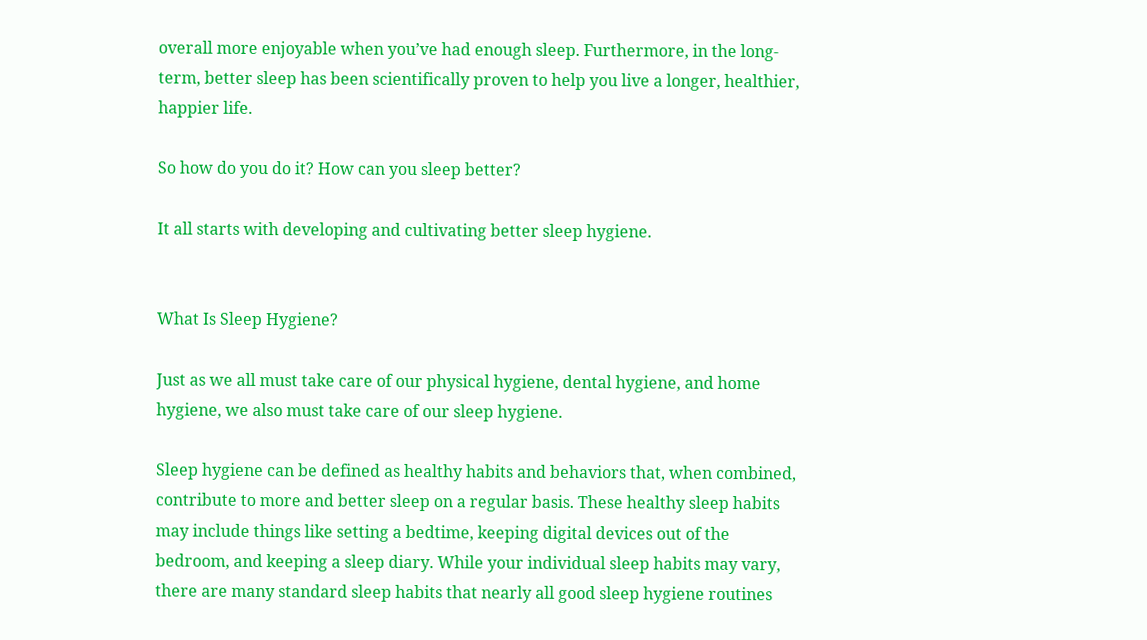overall more enjoyable when you’ve had enough sleep. Furthermore, in the long-term, better sleep has been scientifically proven to help you live a longer, healthier, happier life.

So how do you do it? How can you sleep better?

It all starts with developing and cultivating better sleep hygiene.


What Is Sleep Hygiene?

Just as we all must take care of our physical hygiene, dental hygiene, and home hygiene, we also must take care of our sleep hygiene.

Sleep hygiene can be defined as healthy habits and behaviors that, when combined, contribute to more and better sleep on a regular basis. These healthy sleep habits may include things like setting a bedtime, keeping digital devices out of the bedroom, and keeping a sleep diary. While your individual sleep habits may vary, there are many standard sleep habits that nearly all good sleep hygiene routines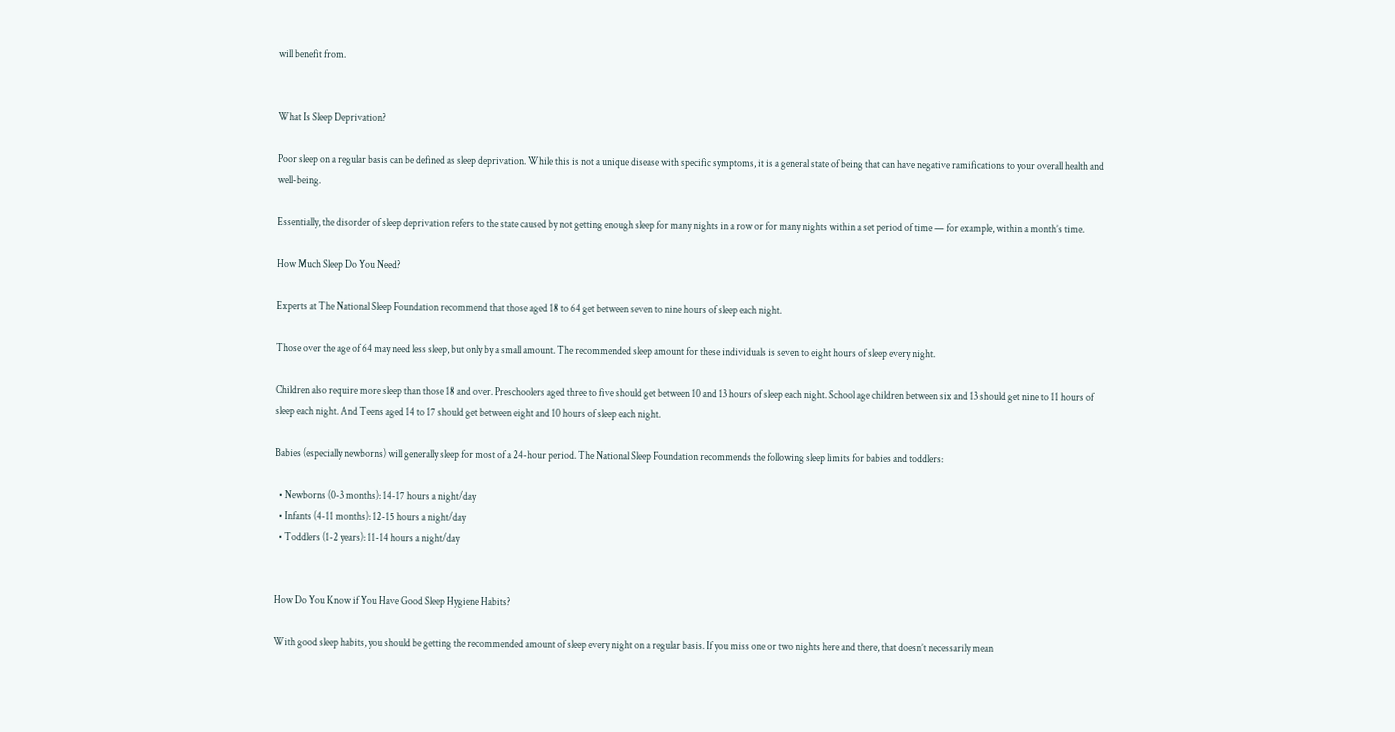will benefit from.


What Is Sleep Deprivation?

Poor sleep on a regular basis can be defined as sleep deprivation. While this is not a unique disease with specific symptoms, it is a general state of being that can have negative ramifications to your overall health and well-being.

Essentially, the disorder of sleep deprivation refers to the state caused by not getting enough sleep for many nights in a row or for many nights within a set period of time — for example, within a month’s time.

How Much Sleep Do You Need?

Experts at The National Sleep Foundation recommend that those aged 18 to 64 get between seven to nine hours of sleep each night.

Those over the age of 64 may need less sleep, but only by a small amount. The recommended sleep amount for these individuals is seven to eight hours of sleep every night.

Children also require more sleep than those 18 and over. Preschoolers aged three to five should get between 10 and 13 hours of sleep each night. School age children between six and 13 should get nine to 11 hours of sleep each night. And Teens aged 14 to 17 should get between eight and 10 hours of sleep each night.

Babies (especially newborns) will generally sleep for most of a 24-hour period. The National Sleep Foundation recommends the following sleep limits for babies and toddlers:

  • Newborns (0-3 months): 14-17 hours a night/day
  • Infants (4-11 months): 12-15 hours a night/day
  • Toddlers (1-2 years): 11-14 hours a night/day


How Do You Know if You Have Good Sleep Hygiene Habits?

With good sleep habits, you should be getting the recommended amount of sleep every night on a regular basis. If you miss one or two nights here and there, that doesn’t necessarily mean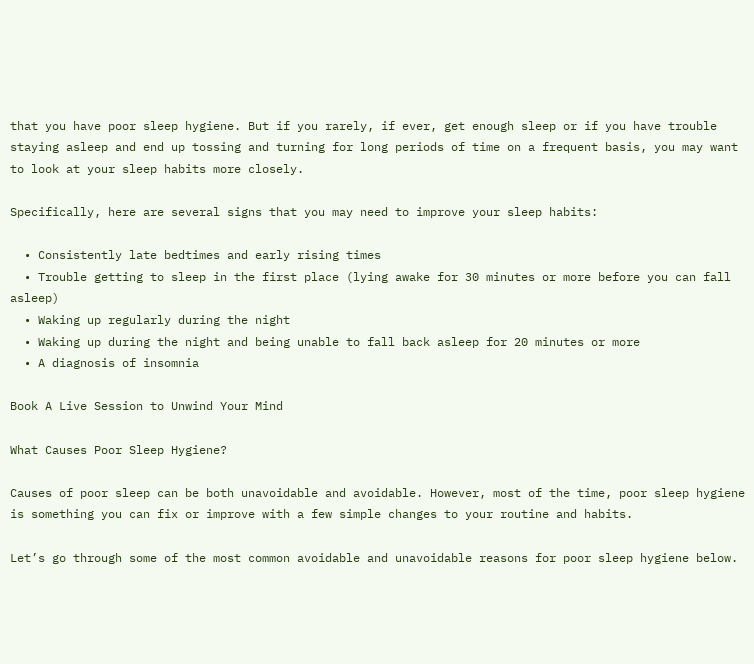that you have poor sleep hygiene. But if you rarely, if ever, get enough sleep or if you have trouble staying asleep and end up tossing and turning for long periods of time on a frequent basis, you may want to look at your sleep habits more closely.

Specifically, here are several signs that you may need to improve your sleep habits:

  • Consistently late bedtimes and early rising times
  • Trouble getting to sleep in the first place (lying awake for 30 minutes or more before you can fall asleep)
  • Waking up regularly during the night
  • Waking up during the night and being unable to fall back asleep for 20 minutes or more
  • A diagnosis of insomnia

Book A Live Session to Unwind Your Mind

What Causes Poor Sleep Hygiene?

Causes of poor sleep can be both unavoidable and avoidable. However, most of the time, poor sleep hygiene is something you can fix or improve with a few simple changes to your routine and habits.

Let’s go through some of the most common avoidable and unavoidable reasons for poor sleep hygiene below.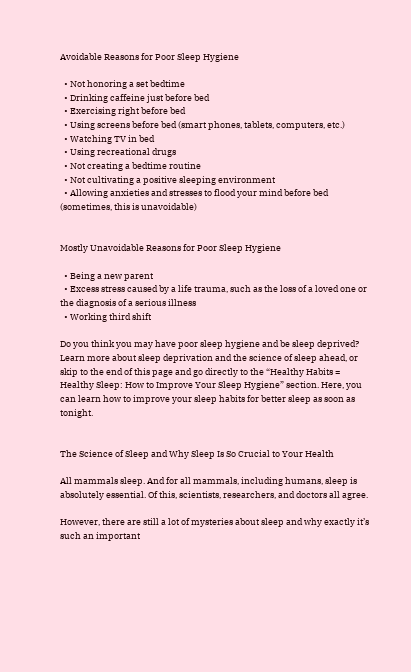Avoidable Reasons for Poor Sleep Hygiene

  • Not honoring a set bedtime
  • Drinking caffeine just before bed
  • Exercising right before bed
  • Using screens before bed (smart phones, tablets, computers, etc.)
  • Watching TV in bed
  • Using recreational drugs
  • Not creating a bedtime routine
  • Not cultivating a positive sleeping environment
  • Allowing anxieties and stresses to flood your mind before bed (sometimes, this is unavoidable)


Mostly Unavoidable Reasons for Poor Sleep Hygiene

  • Being a new parent
  • Excess stress caused by a life trauma, such as the loss of a loved one or the diagnosis of a serious illness
  • Working third shift

Do you think you may have poor sleep hygiene and be sleep deprived? Learn more about sleep deprivation and the science of sleep ahead, or skip to the end of this page and go directly to the “Healthy Habits = Healthy Sleep: How to Improve Your Sleep Hygiene” section. Here, you can learn how to improve your sleep habits for better sleep as soon as tonight.


The Science of Sleep and Why Sleep Is So Crucial to Your Health

All mammals sleep. And for all mammals, including humans, sleep is absolutely essential. Of this, scientists, researchers, and doctors all agree.

However, there are still a lot of mysteries about sleep and why exactly it’s such an important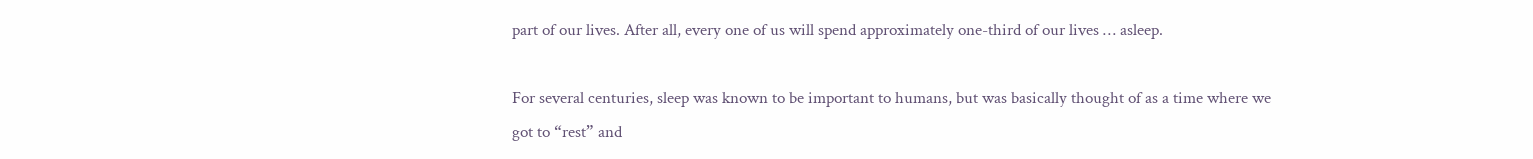part of our lives. After all, every one of us will spend approximately one-third of our lives … asleep.

For several centuries, sleep was known to be important to humans, but was basically thought of as a time where we got to “rest” and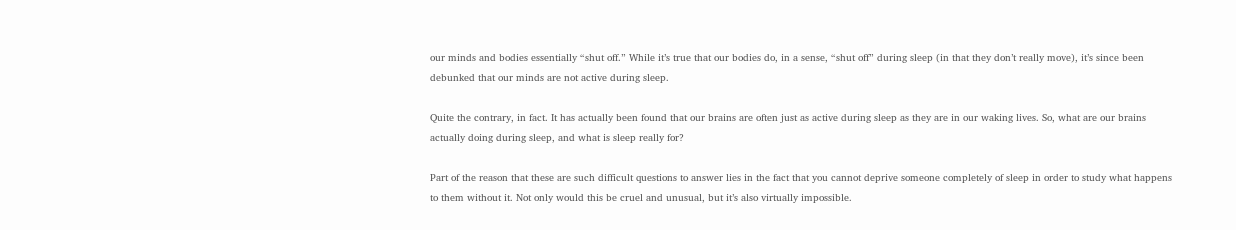our minds and bodies essentially “shut off.” While it’s true that our bodies do, in a sense, “shut off” during sleep (in that they don’t really move), it’s since been debunked that our minds are not active during sleep.

Quite the contrary, in fact. It has actually been found that our brains are often just as active during sleep as they are in our waking lives. So, what are our brains actually doing during sleep, and what is sleep really for?

Part of the reason that these are such difficult questions to answer lies in the fact that you cannot deprive someone completely of sleep in order to study what happens to them without it. Not only would this be cruel and unusual, but it’s also virtually impossible.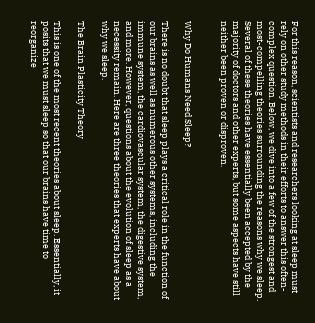For this reason, scientists and researchers looking at sleep must rely on other study methods in their efforts to answer this often-complex question. Below, we dive into a few of the strongest and most-compelling theories surrounding the reasons why we sleep. Several of these theories have essentially been accepted by the majority of doctors and other experts, but some aspects have still neither been proven or disproven.


Why Do Humans Need Sleep?

There is no doubt that sleep plays a critical role in the function of our brains as well as numerous other systems, including the immune system, the cardiovascular system, the digestive system, and more. However, questions about the evolution of sleep as a necessity remain. Here are three theories that experts have about why we sleep.

The Brain Plasticity Theory

This is one of the most recent theories about sleep. Essentially, it posits that we must sleep so that our brains have time to reorganize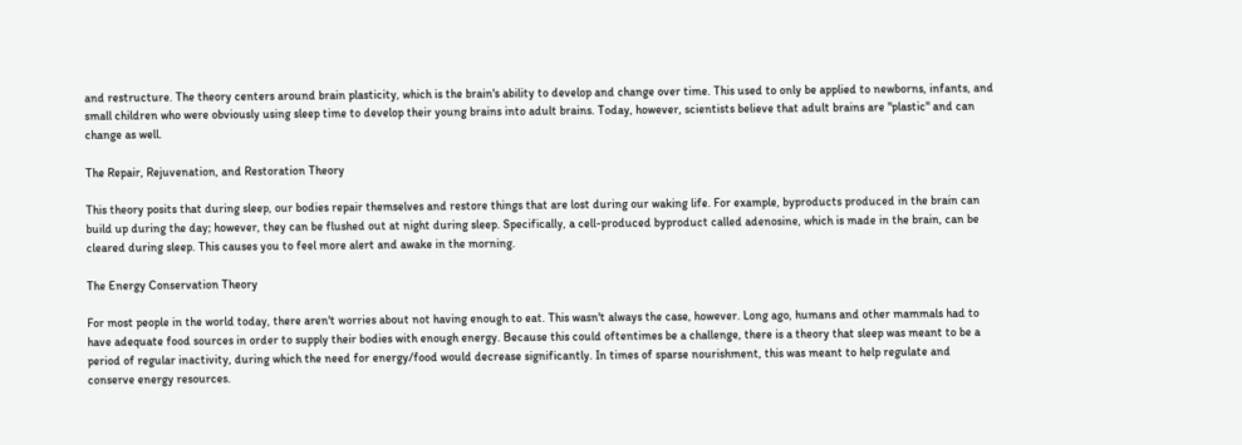and restructure. The theory centers around brain plasticity, which is the brain's ability to develop and change over time. This used to only be applied to newborns, infants, and small children who were obviously using sleep time to develop their young brains into adult brains. Today, however, scientists believe that adult brains are "plastic" and can change as well.

The Repair, Rejuvenation, and Restoration Theory

This theory posits that during sleep, our bodies repair themselves and restore things that are lost during our waking life. For example, byproducts produced in the brain can build up during the day; however, they can be flushed out at night during sleep. Specifically, a cell-produced byproduct called adenosine, which is made in the brain, can be cleared during sleep. This causes you to feel more alert and awake in the morning.

The Energy Conservation Theory

For most people in the world today, there aren't worries about not having enough to eat. This wasn't always the case, however. Long ago, humans and other mammals had to have adequate food sources in order to supply their bodies with enough energy. Because this could oftentimes be a challenge, there is a theory that sleep was meant to be a period of regular inactivity, during which the need for energy/food would decrease significantly. In times of sparse nourishment, this was meant to help regulate and conserve energy resources.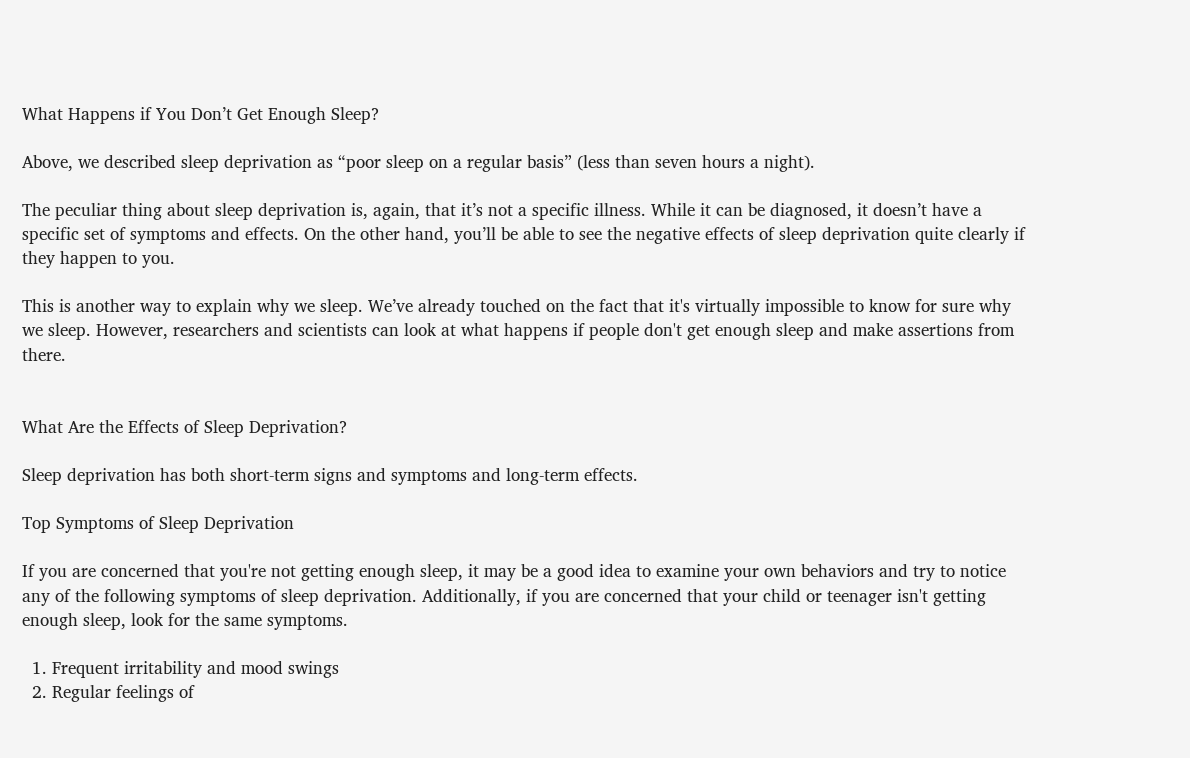What Happens if You Don’t Get Enough Sleep?

Above, we described sleep deprivation as “poor sleep on a regular basis” (less than seven hours a night).

The peculiar thing about sleep deprivation is, again, that it’s not a specific illness. While it can be diagnosed, it doesn’t have a specific set of symptoms and effects. On the other hand, you’ll be able to see the negative effects of sleep deprivation quite clearly if they happen to you.

This is another way to explain why we sleep. We’ve already touched on the fact that it's virtually impossible to know for sure why we sleep. However, researchers and scientists can look at what happens if people don't get enough sleep and make assertions from there.


What Are the Effects of Sleep Deprivation?

Sleep deprivation has both short-term signs and symptoms and long-term effects.

Top Symptoms of Sleep Deprivation

If you are concerned that you're not getting enough sleep, it may be a good idea to examine your own behaviors and try to notice any of the following symptoms of sleep deprivation. Additionally, if you are concerned that your child or teenager isn't getting enough sleep, look for the same symptoms.

  1. Frequent irritability and mood swings
  2. Regular feelings of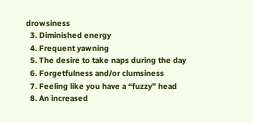drowsiness
  3. Diminished energy
  4. Frequent yawning
  5. The desire to take naps during the day
  6. Forgetfulness and/or clumsiness
  7. Feeling like you have a “fuzzy” head
  8. An increased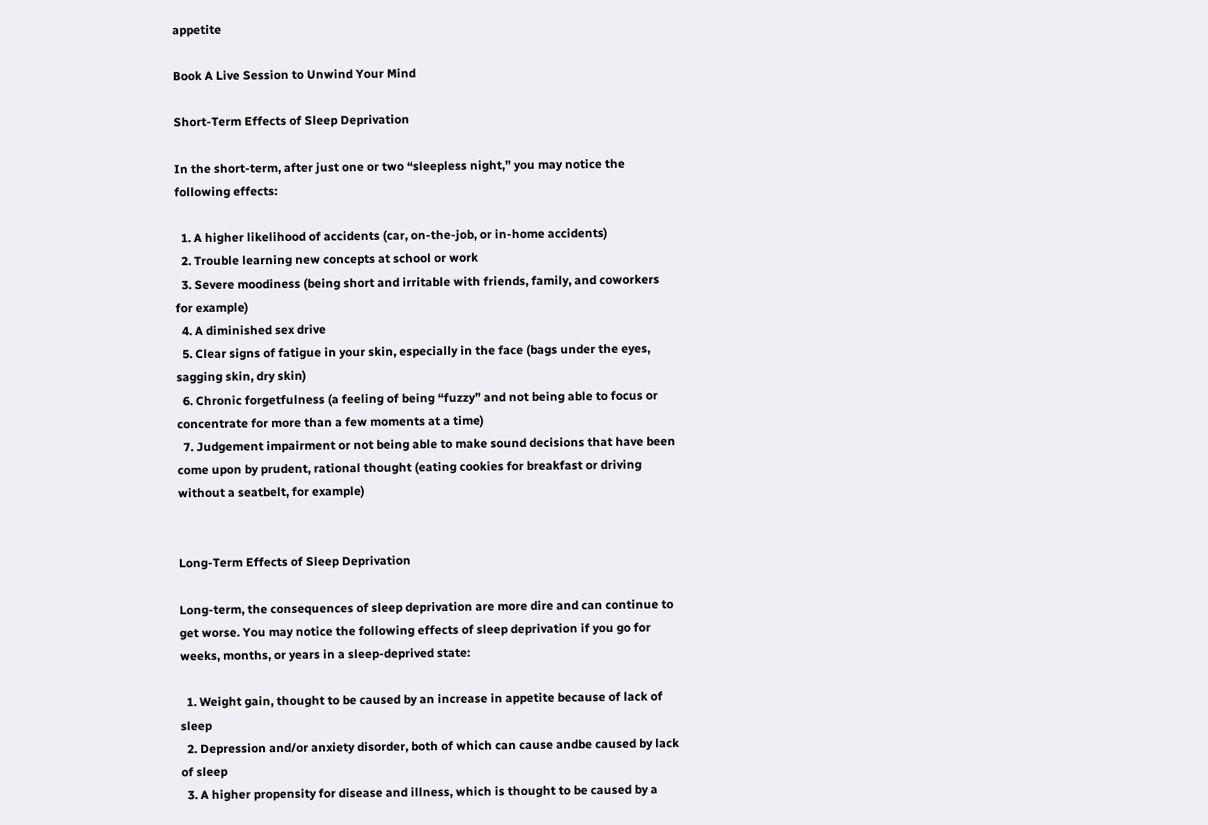appetite

Book A Live Session to Unwind Your Mind

Short-Term Effects of Sleep Deprivation

In the short-term, after just one or two “sleepless night,” you may notice the following effects:

  1. A higher likelihood of accidents (car, on-the-job, or in-home accidents)
  2. Trouble learning new concepts at school or work
  3. Severe moodiness (being short and irritable with friends, family, and coworkers for example)
  4. A diminished sex drive
  5. Clear signs of fatigue in your skin, especially in the face (bags under the eyes, sagging skin, dry skin)
  6. Chronic forgetfulness (a feeling of being “fuzzy” and not being able to focus or concentrate for more than a few moments at a time)
  7. Judgement impairment or not being able to make sound decisions that have been come upon by prudent, rational thought (eating cookies for breakfast or driving without a seatbelt, for example)


Long-Term Effects of Sleep Deprivation

Long-term, the consequences of sleep deprivation are more dire and can continue to get worse. You may notice the following effects of sleep deprivation if you go for weeks, months, or years in a sleep-deprived state:

  1. Weight gain, thought to be caused by an increase in appetite because of lack of sleep
  2. Depression and/or anxiety disorder, both of which can cause andbe caused by lack of sleep
  3. A higher propensity for disease and illness, which is thought to be caused by a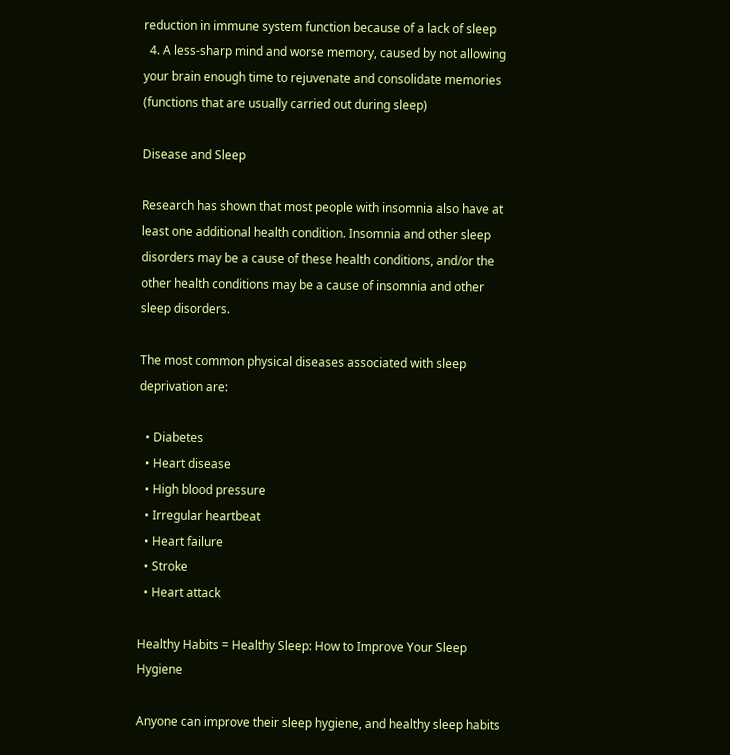reduction in immune system function because of a lack of sleep
  4. A less-sharp mind and worse memory, caused by not allowing your brain enough time to rejuvenate and consolidate memories (functions that are usually carried out during sleep)

Disease and Sleep

Research has shown that most people with insomnia also have at least one additional health condition. Insomnia and other sleep disorders may be a cause of these health conditions, and/or the other health conditions may be a cause of insomnia and other sleep disorders.

The most common physical diseases associated with sleep deprivation are:

  • Diabetes
  • Heart disease
  • High blood pressure
  • Irregular heartbeat
  • Heart failure
  • Stroke
  • Heart attack

Healthy Habits = Healthy Sleep: How to Improve Your Sleep Hygiene

Anyone can improve their sleep hygiene, and healthy sleep habits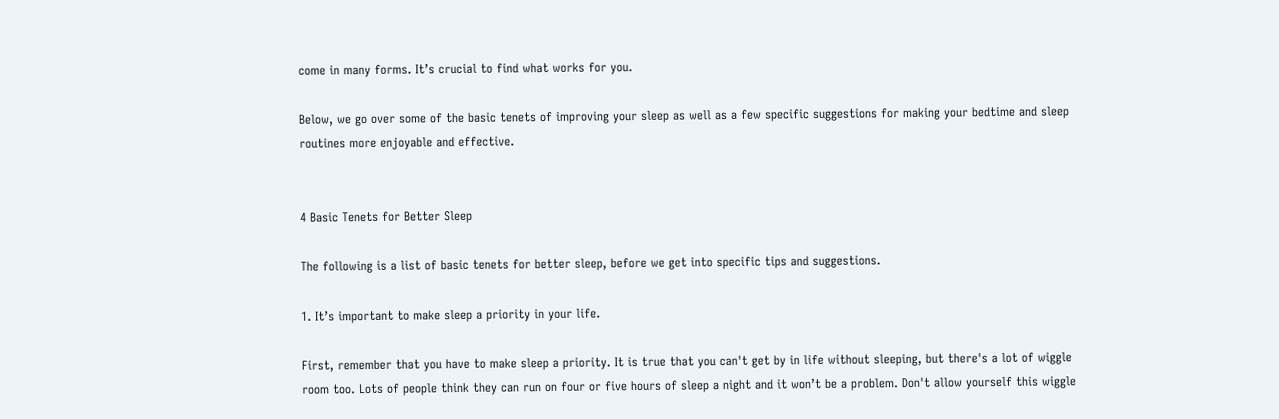come in many forms. It’s crucial to find what works for you.

Below, we go over some of the basic tenets of improving your sleep as well as a few specific suggestions for making your bedtime and sleep routines more enjoyable and effective.


4 Basic Tenets for Better Sleep

The following is a list of basic tenets for better sleep, before we get into specific tips and suggestions.

1. It’s important to make sleep a priority in your life.

First, remember that you have to make sleep a priority. It is true that you can't get by in life without sleeping, but there's a lot of wiggle room too. Lots of people think they can run on four or five hours of sleep a night and it won’t be a problem. Don't allow yourself this wiggle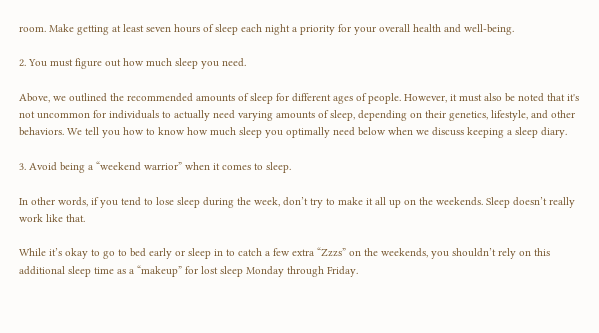room. Make getting at least seven hours of sleep each night a priority for your overall health and well-being.

2. You must figure out how much sleep you need.

Above, we outlined the recommended amounts of sleep for different ages of people. However, it must also be noted that it's not uncommon for individuals to actually need varying amounts of sleep, depending on their genetics, lifestyle, and other behaviors. We tell you how to know how much sleep you optimally need below when we discuss keeping a sleep diary.

3. Avoid being a “weekend warrior” when it comes to sleep.

In other words, if you tend to lose sleep during the week, don’t try to make it all up on the weekends. Sleep doesn’t really work like that.

While it’s okay to go to bed early or sleep in to catch a few extra “Zzzs” on the weekends, you shouldn’t rely on this additional sleep time as a “makeup” for lost sleep Monday through Friday.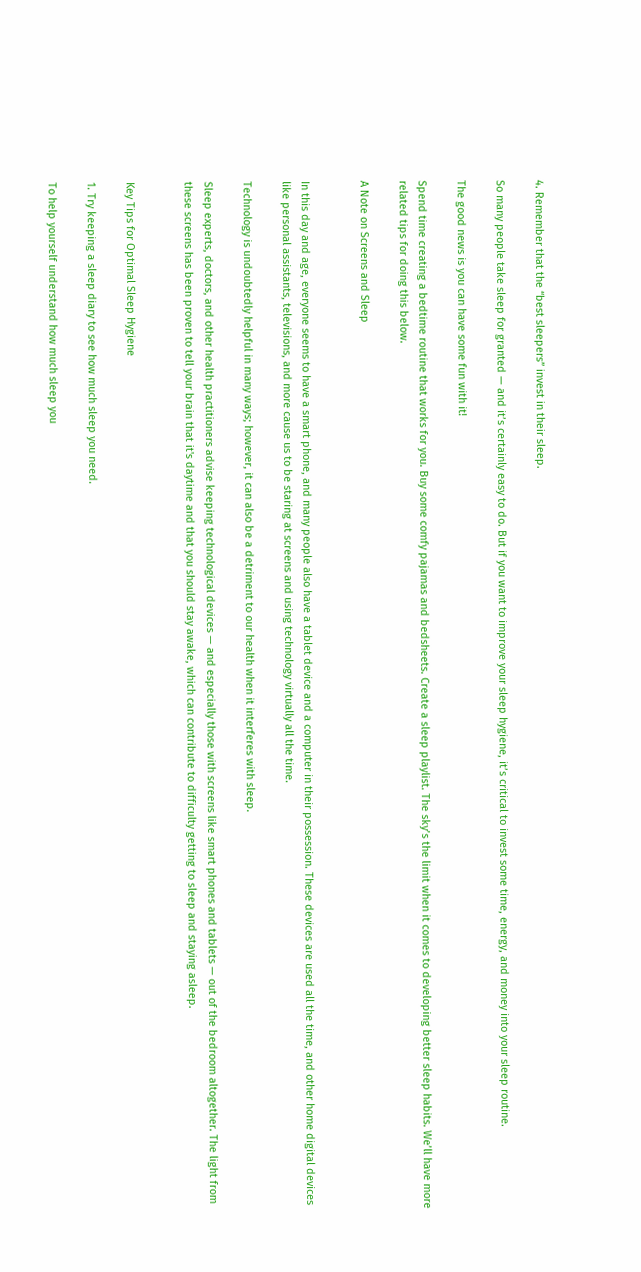4. Remember that the “best sleepers” invest in their sleep.

So many people take sleep for granted — and it’s certainly easy to do. But if you want to improve your sleep hygiene, it’s critical to invest some time, energy, and money into your sleep routine.

The good news is you can have some fun with it!

Spend time creating a bedtime routine that works for you. Buy some comfy pajamas and bedsheets. Create a sleep playlist. The sky’s the limit when it comes to developing better sleep habits. We’ll have more related tips for doing this below.

A Note on Screens and Sleep


In this day and age, everyone seems to have a smart phone, and many people also have a tablet device and a computer in their possession. These devices are used all the time, and other home digital devices like personal assistants, televisions, and more cause us to be staring at screens and using technology virtually all the time.

Technology is undoubtedly helpful in many ways; however, it can also be a detriment to our health when it interferes with sleep.

Sleep experts, doctors, and other health practitioners advise keeping technological devices — and especially those with screens like smart phones and tablets — out of the bedroom altogether. The light from these screens has been proven to tell your brain that it's daytime and that you should stay awake, which can contribute to difficulty getting to sleep and staying asleep.


Key Tips for Optimal Sleep Hygiene

1. Try keeping a sleep diary to see how much sleep you need.

To help yourself understand how much sleep you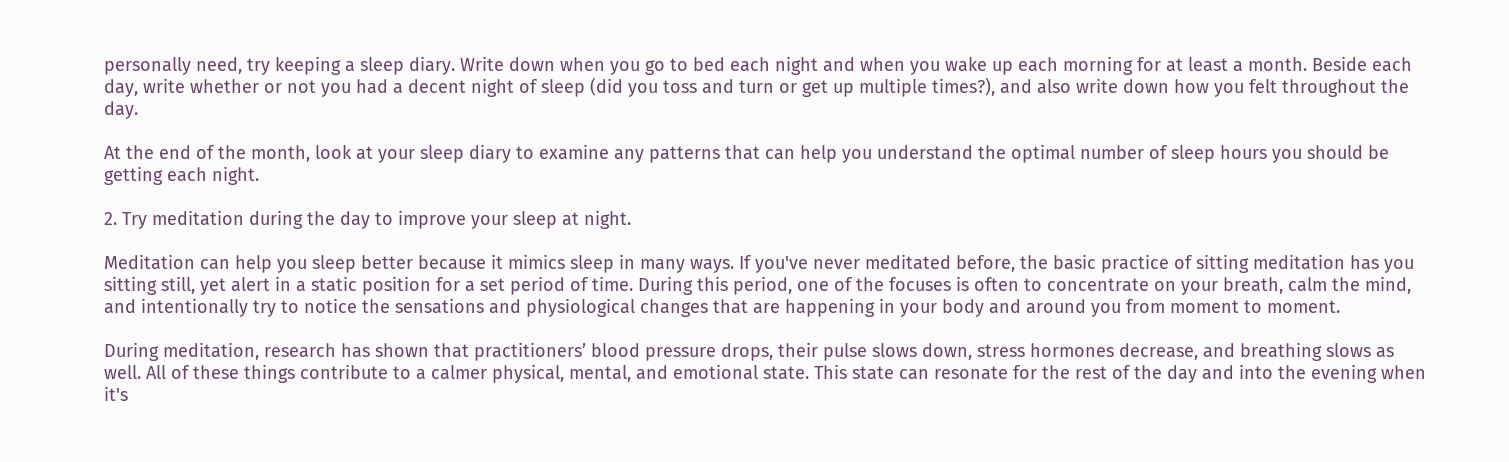personally need, try keeping a sleep diary. Write down when you go to bed each night and when you wake up each morning for at least a month. Beside each day, write whether or not you had a decent night of sleep (did you toss and turn or get up multiple times?), and also write down how you felt throughout the day.

At the end of the month, look at your sleep diary to examine any patterns that can help you understand the optimal number of sleep hours you should be getting each night.

2. Try meditation during the day to improve your sleep at night.

Meditation can help you sleep better because it mimics sleep in many ways. If you've never meditated before, the basic practice of sitting meditation has you sitting still, yet alert in a static position for a set period of time. During this period, one of the focuses is often to concentrate on your breath, calm the mind, and intentionally try to notice the sensations and physiological changes that are happening in your body and around you from moment to moment.

During meditation, research has shown that practitioners’ blood pressure drops, their pulse slows down, stress hormones decrease, and breathing slows as well. All of these things contribute to a calmer physical, mental, and emotional state. This state can resonate for the rest of the day and into the evening when it's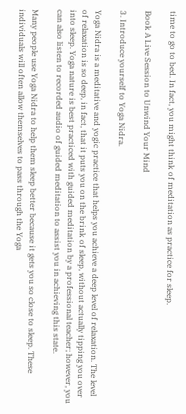time to go to bed. In fact, you might think of meditation as practice for sleep.

Book A Live Session to Unwind Your Mind

3. Introduce yourself to Yoga Nidra.

Yoga Nidra is a meditative and yogic practice that helps you achieve a deep level of relaxation. The level of relaxation is so deep, in fact, that it puts you on the brink of sleep, without actually tipping you over into sleep. Yoga nature is best practiced with guided meditation by a professional teacher; however, you can also listen to recorded audio of guided meditation to assist you in achieving this state.

Many people use Yoga Nidra to help them sleep better because it gets you so close to sleep. These individuals will often allow themselves to pass through the Yoga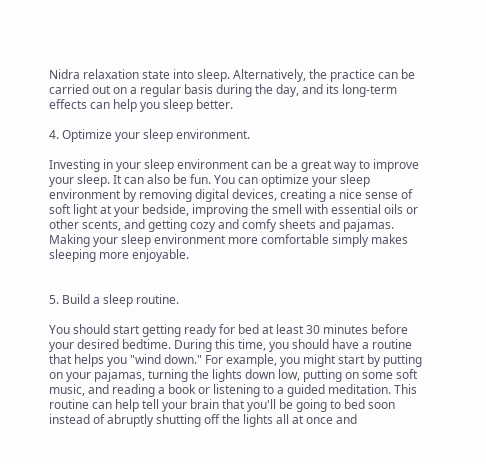Nidra relaxation state into sleep. Alternatively, the practice can be carried out on a regular basis during the day, and its long-term effects can help you sleep better.

4. Optimize your sleep environment.

Investing in your sleep environment can be a great way to improve your sleep. It can also be fun. You can optimize your sleep environment by removing digital devices, creating a nice sense of soft light at your bedside, improving the smell with essential oils or other scents, and getting cozy and comfy sheets and pajamas. Making your sleep environment more comfortable simply makes sleeping more enjoyable.


5. Build a sleep routine.

You should start getting ready for bed at least 30 minutes before your desired bedtime. During this time, you should have a routine that helps you "wind down." For example, you might start by putting on your pajamas, turning the lights down low, putting on some soft music, and reading a book or listening to a guided meditation. This routine can help tell your brain that you'll be going to bed soon instead of abruptly shutting off the lights all at once and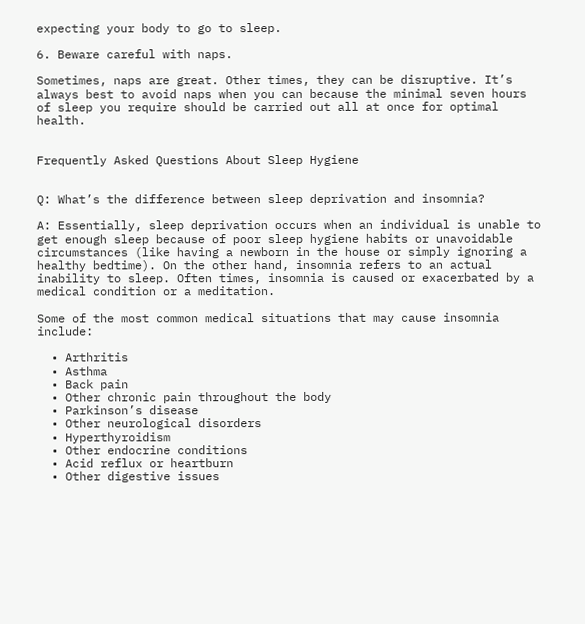expecting your body to go to sleep.

6. Beware careful with naps.

Sometimes, naps are great. Other times, they can be disruptive. It’s always best to avoid naps when you can because the minimal seven hours of sleep you require should be carried out all at once for optimal health.


Frequently Asked Questions About Sleep Hygiene


Q: What’s the difference between sleep deprivation and insomnia?

A: Essentially, sleep deprivation occurs when an individual is unable to get enough sleep because of poor sleep hygiene habits or unavoidable circumstances (like having a newborn in the house or simply ignoring a healthy bedtime). On the other hand, insomnia refers to an actual inability to sleep. Often times, insomnia is caused or exacerbated by a medical condition or a meditation.

Some of the most common medical situations that may cause insomnia include:

  • Arthritis
  • Asthma
  • Back pain
  • Other chronic pain throughout the body
  • Parkinson’s disease
  • Other neurological disorders
  • Hyperthyroidism
  • Other endocrine conditions
  • Acid reflux or heartburn
  • Other digestive issues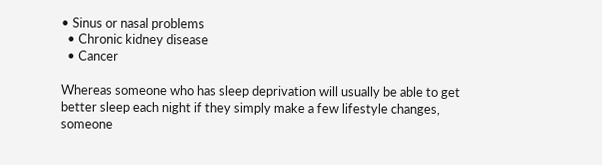• Sinus or nasal problems
  • Chronic kidney disease
  • Cancer

Whereas someone who has sleep deprivation will usually be able to get better sleep each night if they simply make a few lifestyle changes, someone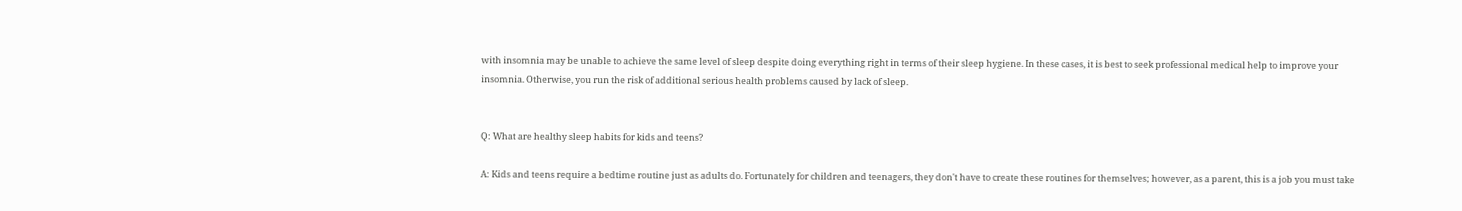with insomnia may be unable to achieve the same level of sleep despite doing everything right in terms of their sleep hygiene. In these cases, it is best to seek professional medical help to improve your insomnia. Otherwise, you run the risk of additional serious health problems caused by lack of sleep.


Q: What are healthy sleep habits for kids and teens?

A: Kids and teens require a bedtime routine just as adults do. Fortunately for children and teenagers, they don't have to create these routines for themselves; however, as a parent, this is a job you must take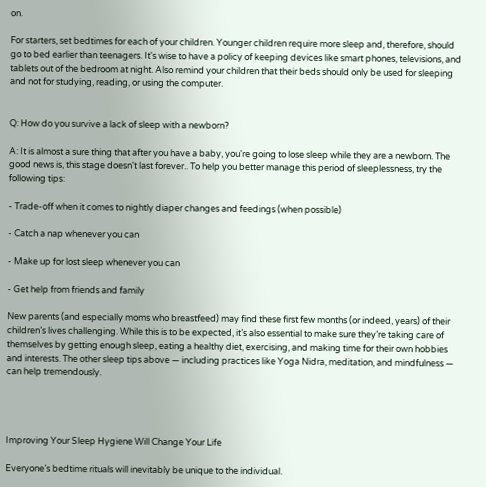on.

For starters, set bedtimes for each of your children. Younger children require more sleep and, therefore, should go to bed earlier than teenagers. It's wise to have a policy of keeping devices like smart phones, televisions, and tablets out of the bedroom at night. Also remind your children that their beds should only be used for sleeping and not for studying, reading, or using the computer.


Q: How do you survive a lack of sleep with a newborn?

A: It is almost a sure thing that after you have a baby, you're going to lose sleep while they are a newborn. The good news is, this stage doesn't last forever.. To help you better manage this period of sleeplessness, try the following tips:

- Trade-off when it comes to nightly diaper changes and feedings (when possible)

- Catch a nap whenever you can

- Make up for lost sleep whenever you can

- Get help from friends and family

New parents (and especially moms who breastfeed) may find these first few months (or indeed, years) of their children’s lives challenging. While this is to be expected, it’s also essential to make sure they’re taking care of themselves by getting enough sleep, eating a healthy diet, exercising, and making time for their own hobbies and interests. The other sleep tips above — including practices like Yoga Nidra, meditation, and mindfulness — can help tremendously.




Improving Your Sleep Hygiene Will Change Your Life

Everyone’s bedtime rituals will inevitably be unique to the individual.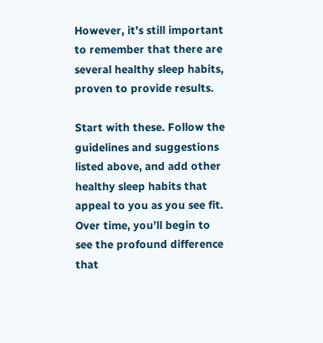However, it’s still important to remember that there are several healthy sleep habits, proven to provide results.

Start with these. Follow the guidelines and suggestions listed above, and add other healthy sleep habits that appeal to you as you see fit. Over time, you’ll begin to see the profound difference that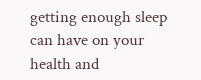getting enough sleep can have on your health and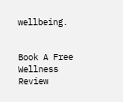wellbeing.


Book A Free Wellness Review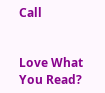Call


Love What You Read?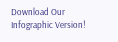Download Our Infographic Version!